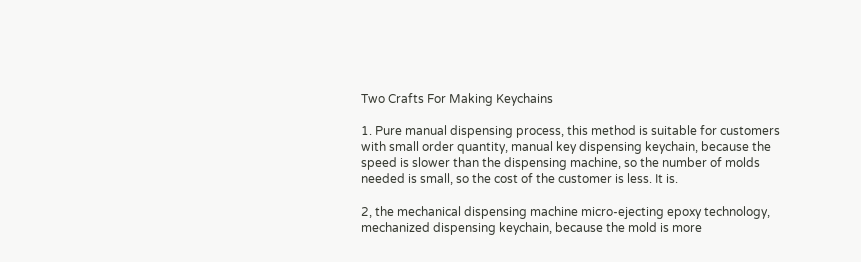Two Crafts For Making Keychains

1. Pure manual dispensing process, this method is suitable for customers with small order quantity, manual key dispensing keychain, because the speed is slower than the dispensing machine, so the number of molds needed is small, so the cost of the customer is less. It is.

2, the mechanical dispensing machine micro-ejecting epoxy technology, mechanized dispensing keychain, because the mold is more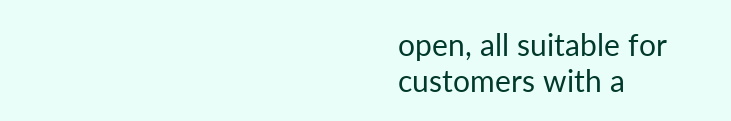open, all suitable for customers with a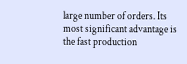large number of orders. Its most significant advantage is the fast production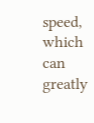speed, which can greatly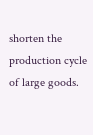shorten the production cycle of large goods.